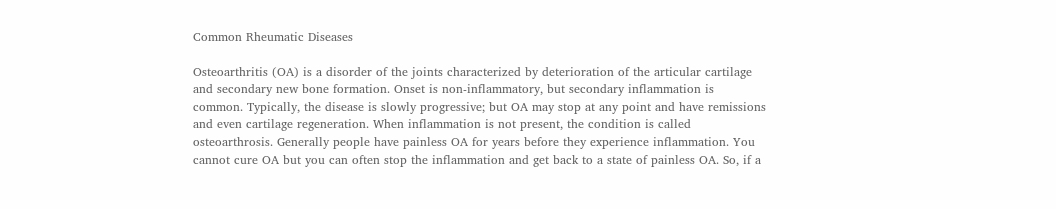Common Rheumatic Diseases

Osteoarthritis (OA) is a disorder of the joints characterized by deterioration of the articular cartilage and secondary new bone formation. Onset is non-inflammatory, but secondary inflammation is common. Typically, the disease is slowly progressive; but OA may stop at any point and have remissions and even cartilage regeneration. When inflammation is not present, the condition is called osteoarthrosis. Generally people have painless OA for years before they experience inflammation. You cannot cure OA but you can often stop the inflammation and get back to a state of painless OA. So, if a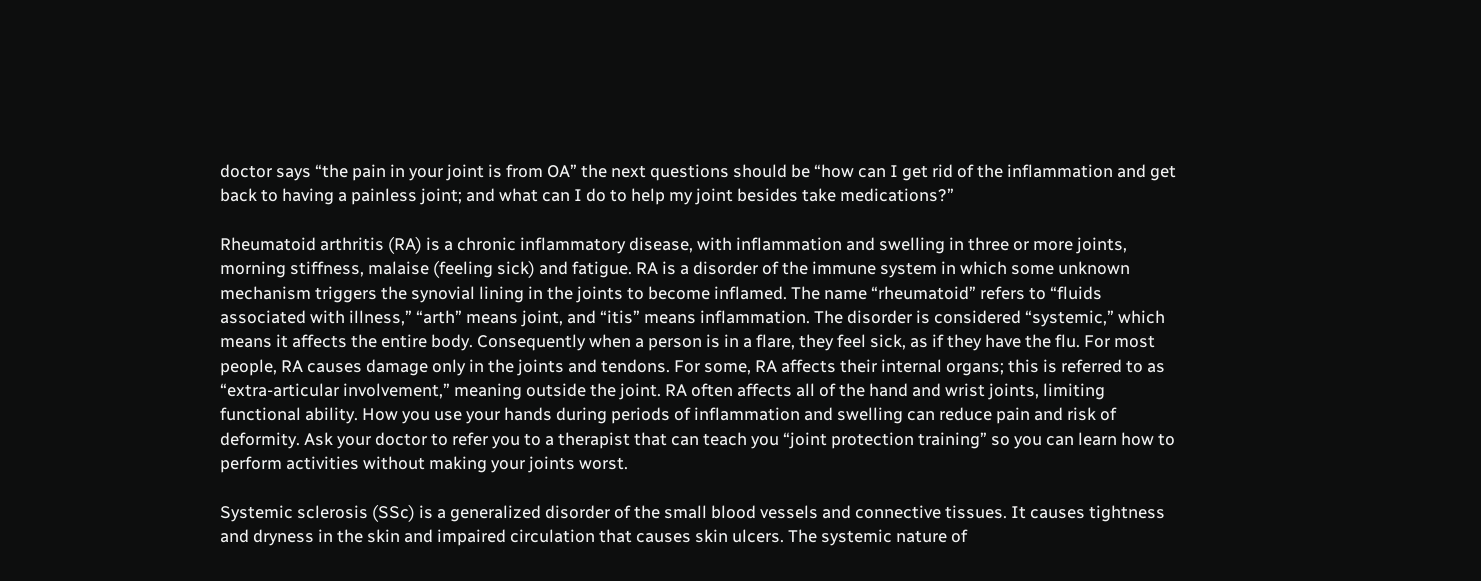doctor says “the pain in your joint is from OA” the next questions should be “how can I get rid of the inflammation and get back to having a painless joint; and what can I do to help my joint besides take medications?”

Rheumatoid arthritis (RA) is a chronic inflammatory disease, with inflammation and swelling in three or more joints, morning stiffness, malaise (feeling sick) and fatigue. RA is a disorder of the immune system in which some unknown mechanism triggers the synovial lining in the joints to become inflamed. The name “rheumatoid” refers to “fluids associated with illness,” “arth” means joint, and “itis” means inflammation. The disorder is considered “systemic,” which means it affects the entire body. Consequently when a person is in a flare, they feel sick, as if they have the flu. For most people, RA causes damage only in the joints and tendons. For some, RA affects their internal organs; this is referred to as “extra-articular involvement,” meaning outside the joint. RA often affects all of the hand and wrist joints, limiting functional ability. How you use your hands during periods of inflammation and swelling can reduce pain and risk of deformity. Ask your doctor to refer you to a therapist that can teach you “joint protection training” so you can learn how to perform activities without making your joints worst.

Systemic sclerosis (SSc) is a generalized disorder of the small blood vessels and connective tissues. It causes tightness and dryness in the skin and impaired circulation that causes skin ulcers. The systemic nature of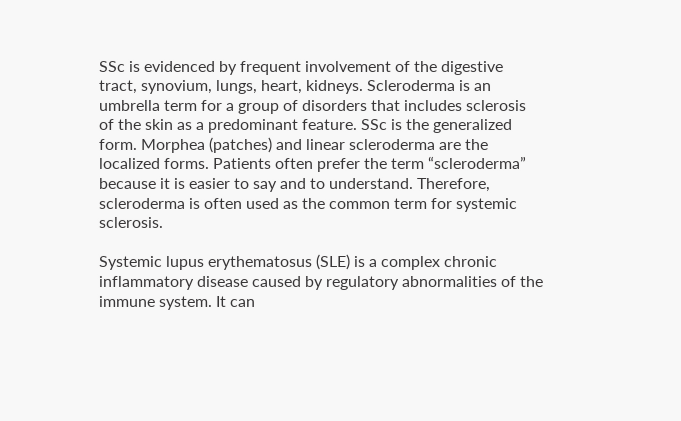SSc is evidenced by frequent involvement of the digestive tract, synovium, lungs, heart, kidneys. Scleroderma is an umbrella term for a group of disorders that includes sclerosis of the skin as a predominant feature. SSc is the generalized form. Morphea (patches) and linear scleroderma are the localized forms. Patients often prefer the term “scleroderma” because it is easier to say and to understand. Therefore, scleroderma is often used as the common term for systemic sclerosis.

Systemic lupus erythematosus (SLE) is a complex chronic inflammatory disease caused by regulatory abnormalities of the immune system. It can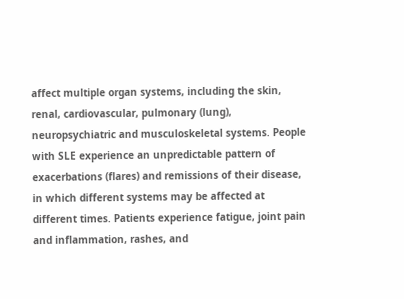affect multiple organ systems, including the skin, renal, cardiovascular, pulmonary (lung), neuropsychiatric and musculoskeletal systems. People with SLE experience an unpredictable pattern of exacerbations (flares) and remissions of their disease, in which different systems may be affected at different times. Patients experience fatigue, joint pain and inflammation, rashes, and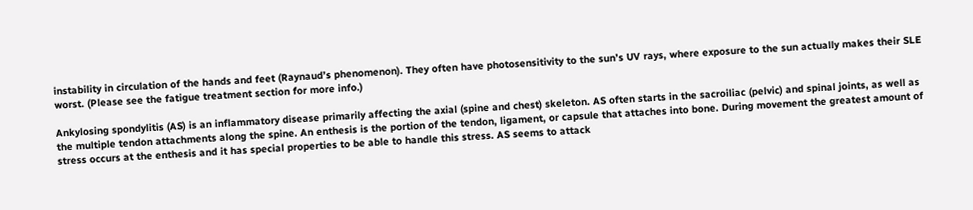instability in circulation of the hands and feet (Raynaud’s phenomenon). They often have photosensitivity to the sun’s UV rays, where exposure to the sun actually makes their SLE worst. (Please see the fatigue treatment section for more info.)

Ankylosing spondylitis (AS) is an inflammatory disease primarily affecting the axial (spine and chest) skeleton. AS often starts in the sacroiliac (pelvic) and spinal joints, as well as the multiple tendon attachments along the spine. An enthesis is the portion of the tendon, ligament, or capsule that attaches into bone. During movement the greatest amount of stress occurs at the enthesis and it has special properties to be able to handle this stress. AS seems to attack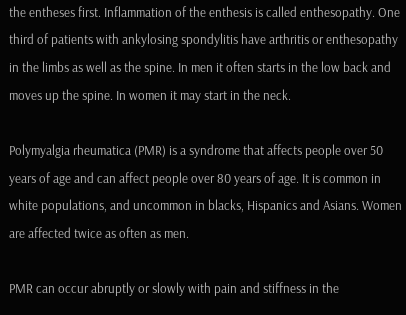the entheses first. Inflammation of the enthesis is called enthesopathy. One third of patients with ankylosing spondylitis have arthritis or enthesopathy in the limbs as well as the spine. In men it often starts in the low back and moves up the spine. In women it may start in the neck.

Polymyalgia rheumatica (PMR) is a syndrome that affects people over 50 years of age and can affect people over 80 years of age. It is common in white populations, and uncommon in blacks, Hispanics and Asians. Women are affected twice as often as men.

PMR can occur abruptly or slowly with pain and stiffness in the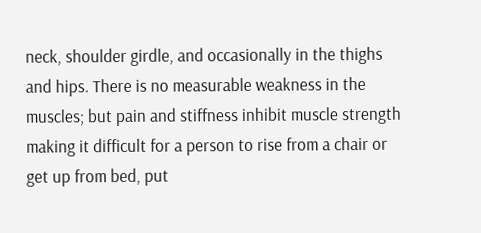neck, shoulder girdle, and occasionally in the thighs and hips. There is no measurable weakness in the muscles; but pain and stiffness inhibit muscle strength making it difficult for a person to rise from a chair or get up from bed, put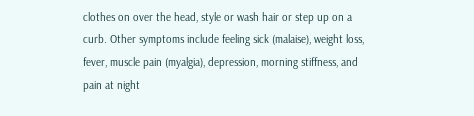clothes on over the head, style or wash hair or step up on a curb. Other symptoms include feeling sick (malaise), weight loss, fever, muscle pain (myalgia), depression, morning stiffness, and pain at night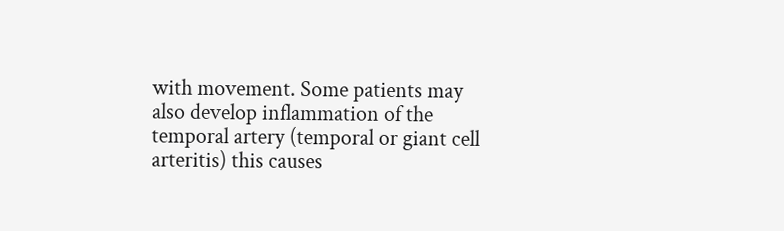with movement. Some patients may also develop inflammation of the temporal artery (temporal or giant cell arteritis) this causes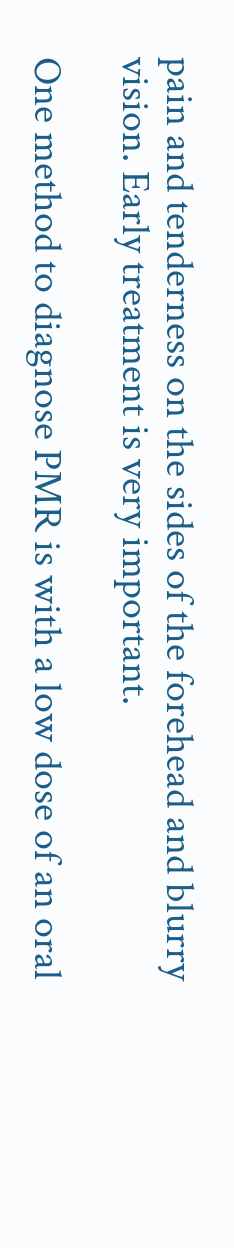pain and tenderness on the sides of the forehead and blurry vision. Early treatment is very important.

One method to diagnose PMR is with a low dose of an oral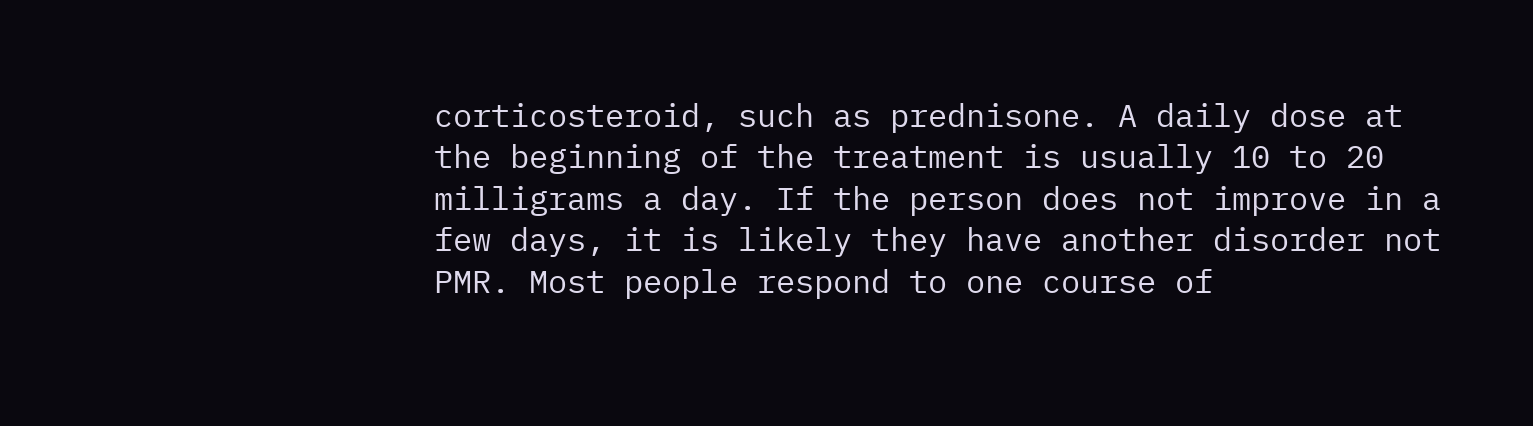corticosteroid, such as prednisone. A daily dose at the beginning of the treatment is usually 10 to 20 milligrams a day. If the person does not improve in a few days, it is likely they have another disorder not PMR. Most people respond to one course of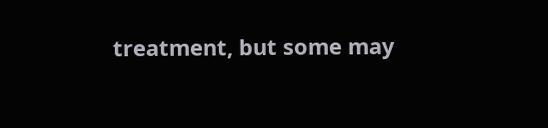treatment, but some may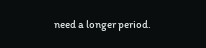need a longer period.